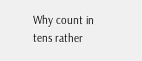Why count in tens rather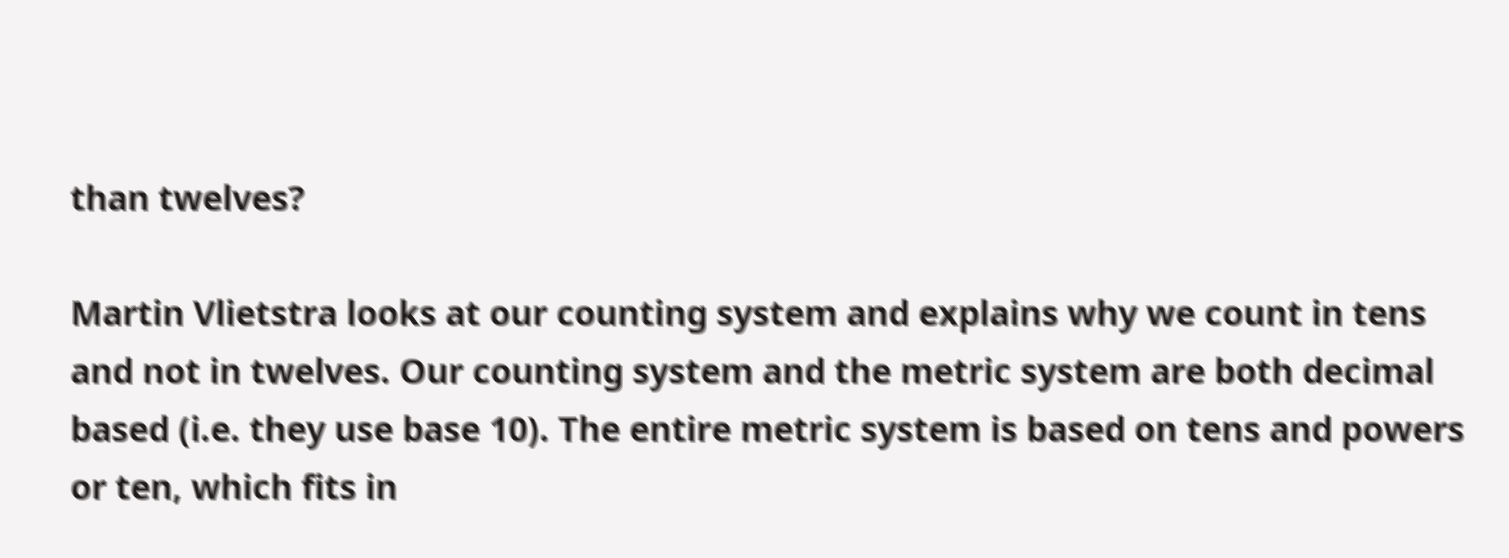than twelves?

Martin Vlietstra looks at our counting system and explains why we count in tens and not in twelves. Our counting system and the metric system are both decimal based (i.e. they use base 10). The entire metric system is based on tens and powers or ten, which fits in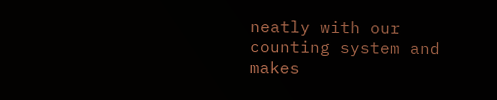neatly with our counting system and makes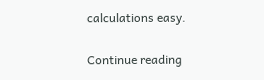calculations easy.

Continue reading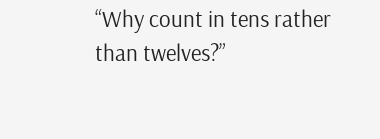“Why count in tens rather than twelves?”